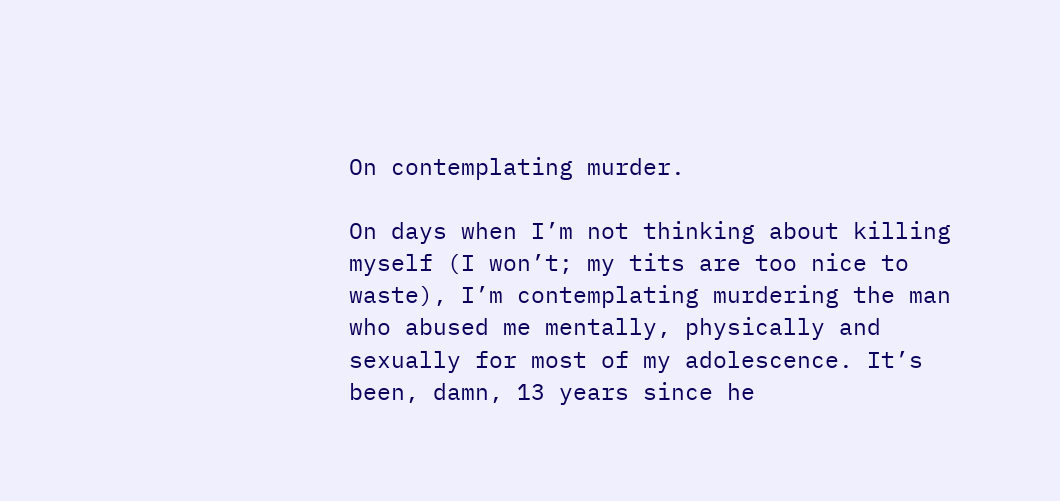On contemplating murder.

On days when I’m not thinking about killing myself (I won’t; my tits are too nice to waste), I’m contemplating murdering the man who abused me mentally, physically and sexually for most of my adolescence. It’s been, damn, 13 years since he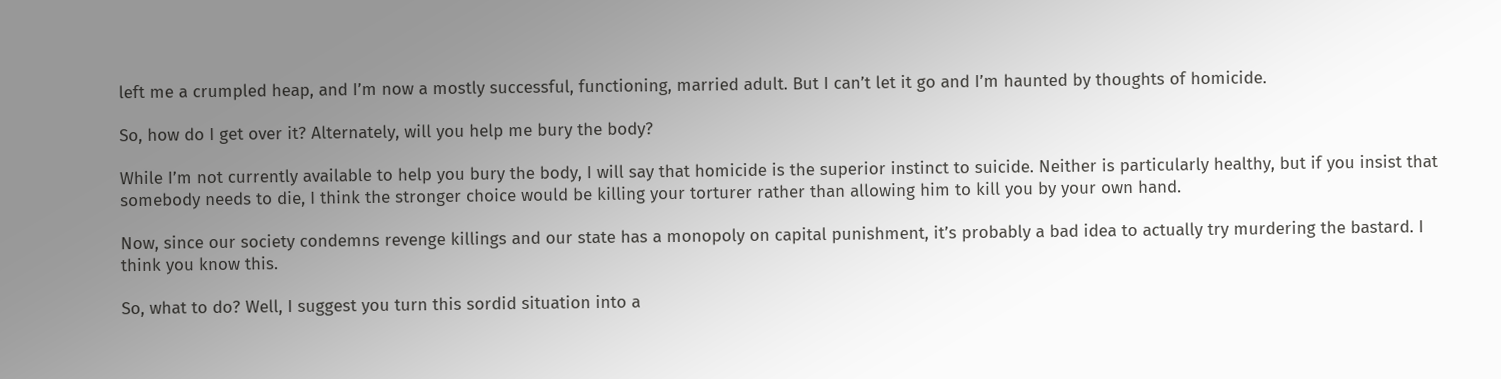left me a crumpled heap, and I’m now a mostly successful, functioning, married adult. But I can’t let it go and I’m haunted by thoughts of homicide.

So, how do I get over it? Alternately, will you help me bury the body?

While I’m not currently available to help you bury the body, I will say that homicide is the superior instinct to suicide. Neither is particularly healthy, but if you insist that somebody needs to die, I think the stronger choice would be killing your torturer rather than allowing him to kill you by your own hand.

Now, since our society condemns revenge killings and our state has a monopoly on capital punishment, it’s probably a bad idea to actually try murdering the bastard. I think you know this.

So, what to do? Well, I suggest you turn this sordid situation into a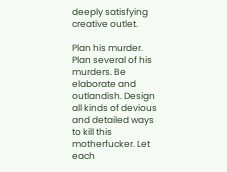deeply satisfying creative outlet.

Plan his murder. Plan several of his murders. Be elaborate and outlandish. Design all kinds of devious and detailed ways to kill this motherfucker. Let each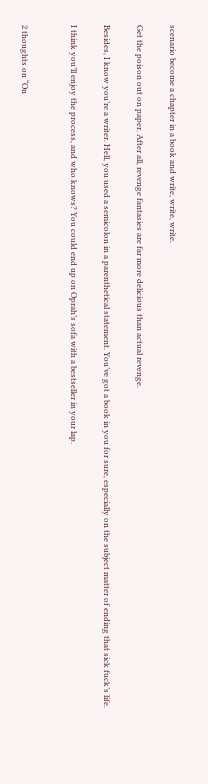scenario become a chapter in a book and write, write, write.

Get the poison out on paper. After all, revenge fantasies are far more delicious than actual revenge.

Besides, I know you’re a writer. Hell, you used a semicolon in a parenthetical statement. You’ve got a book in you for sure, especially on the subject matter of ending that sick fuck’s life.

I think you’ll enjoy the process, and who knows? You could end up on Oprah’s sofa with a bestseller in your lap.


2 thoughts on “On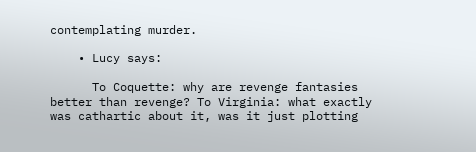contemplating murder.

    • Lucy says:

      To Coquette: why are revenge fantasies better than revenge? To Virginia: what exactly was cathartic about it, was it just plotting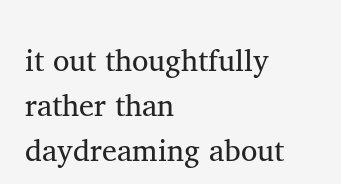it out thoughtfully rather than daydreaming about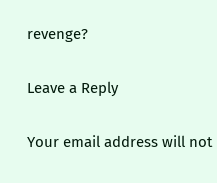revenge?

Leave a Reply

Your email address will not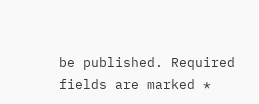be published. Required fields are marked *